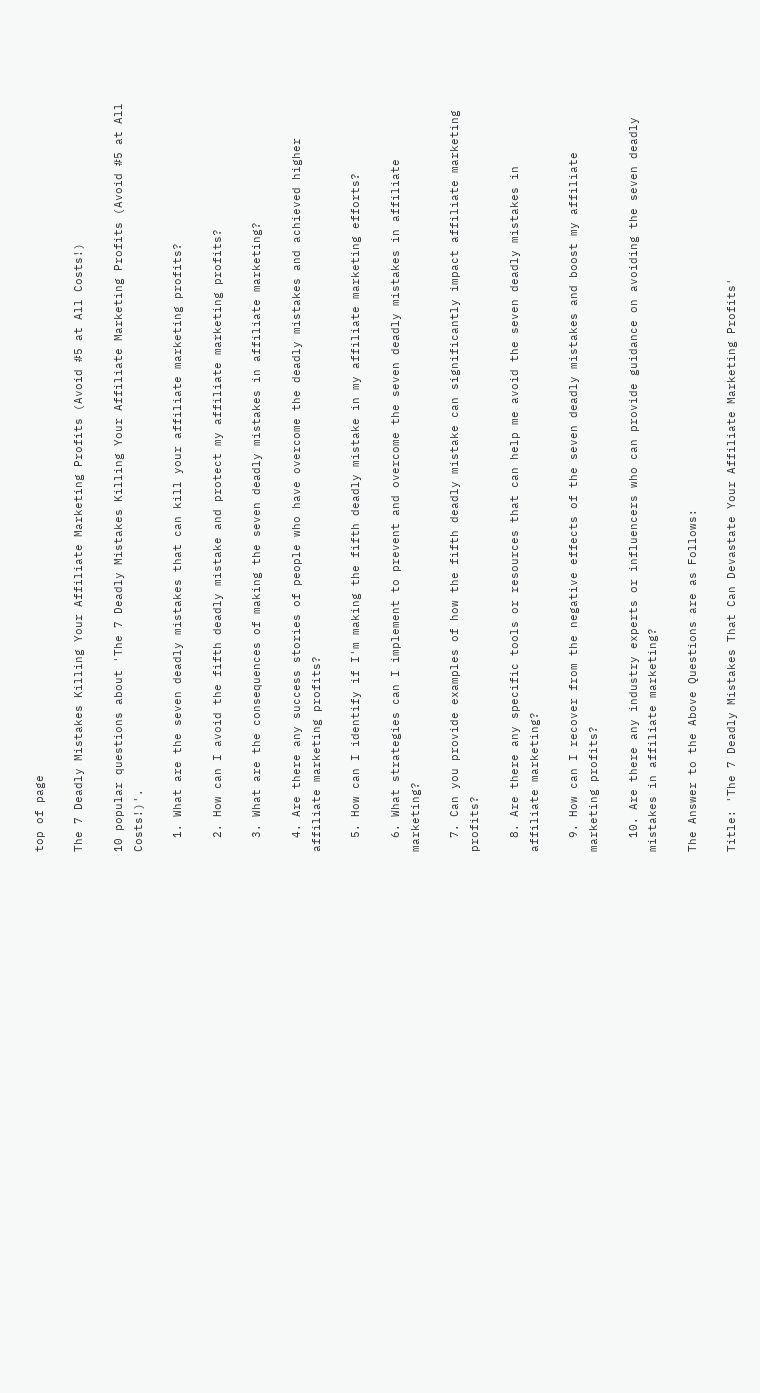top of page

The 7 Deadly Mistakes Killing Your Affiliate Marketing Profits (Avoid #5 at All Costs!)

10 popular questions about 'The 7 Deadly Mistakes Killing Your Affiliate Marketing Profits (Avoid #5 at All Costs!)'.

  1. What are the seven deadly mistakes that can kill your affiliate marketing profits?

  2. How can I avoid the fifth deadly mistake and protect my affiliate marketing profits?

  3. What are the consequences of making the seven deadly mistakes in affiliate marketing?

  4. Are there any success stories of people who have overcome the deadly mistakes and achieved higher affiliate marketing profits?

  5. How can I identify if I'm making the fifth deadly mistake in my affiliate marketing efforts?

  6. What strategies can I implement to prevent and overcome the seven deadly mistakes in affiliate marketing?

  7. Can you provide examples of how the fifth deadly mistake can significantly impact affiliate marketing profits?

  8. Are there any specific tools or resources that can help me avoid the seven deadly mistakes in affiliate marketing?

  9. How can I recover from the negative effects of the seven deadly mistakes and boost my affiliate marketing profits?

  10. Are there any industry experts or influencers who can provide guidance on avoiding the seven deadly mistakes in affiliate marketing?

The Answer to the Above Questions are as Follows:

Title: 'The 7 Deadly Mistakes That Can Devastate Your Affiliate Marketing Profits'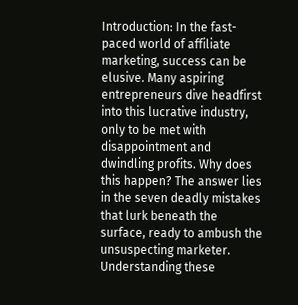Introduction: In the fast-paced world of affiliate marketing, success can be elusive. Many aspiring entrepreneurs dive headfirst into this lucrative industry, only to be met with disappointment and dwindling profits. Why does this happen? The answer lies in the seven deadly mistakes that lurk beneath the surface, ready to ambush the unsuspecting marketer. Understanding these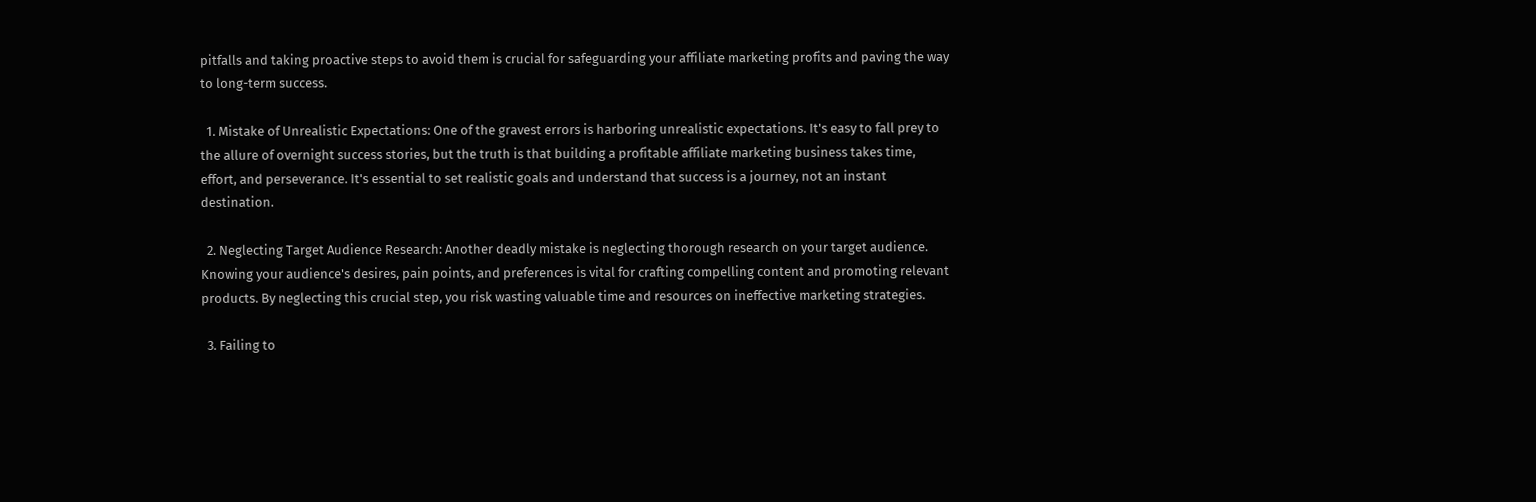pitfalls and taking proactive steps to avoid them is crucial for safeguarding your affiliate marketing profits and paving the way to long-term success.

  1. Mistake of Unrealistic Expectations: One of the gravest errors is harboring unrealistic expectations. It's easy to fall prey to the allure of overnight success stories, but the truth is that building a profitable affiliate marketing business takes time, effort, and perseverance. It's essential to set realistic goals and understand that success is a journey, not an instant destination.

  2. Neglecting Target Audience Research: Another deadly mistake is neglecting thorough research on your target audience. Knowing your audience's desires, pain points, and preferences is vital for crafting compelling content and promoting relevant products. By neglecting this crucial step, you risk wasting valuable time and resources on ineffective marketing strategies.

  3. Failing to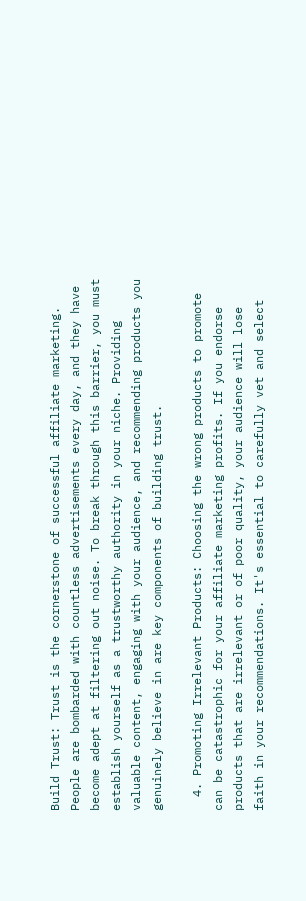Build Trust: Trust is the cornerstone of successful affiliate marketing. People are bombarded with countless advertisements every day, and they have become adept at filtering out noise. To break through this barrier, you must establish yourself as a trustworthy authority in your niche. Providing valuable content, engaging with your audience, and recommending products you genuinely believe in are key components of building trust.

  4. Promoting Irrelevant Products: Choosing the wrong products to promote can be catastrophic for your affiliate marketing profits. If you endorse products that are irrelevant or of poor quality, your audience will lose faith in your recommendations. It's essential to carefully vet and select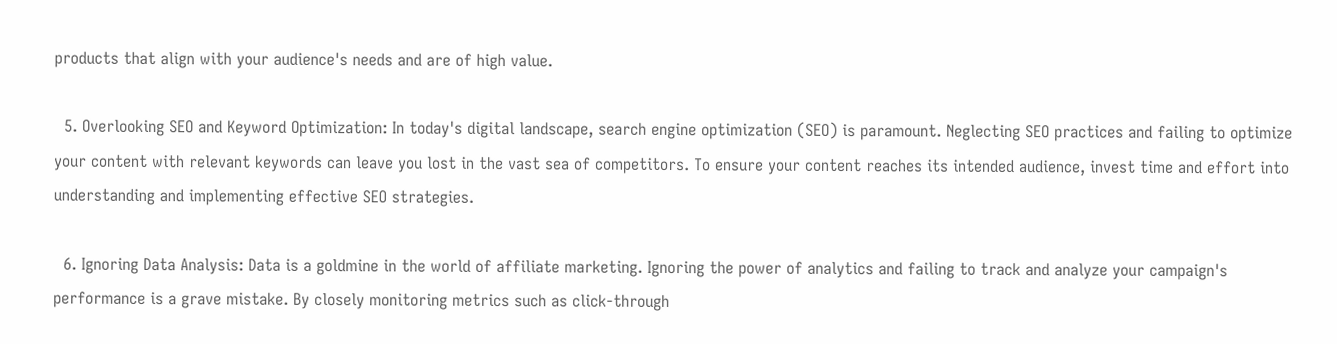products that align with your audience's needs and are of high value.

  5. Overlooking SEO and Keyword Optimization: In today's digital landscape, search engine optimization (SEO) is paramount. Neglecting SEO practices and failing to optimize your content with relevant keywords can leave you lost in the vast sea of competitors. To ensure your content reaches its intended audience, invest time and effort into understanding and implementing effective SEO strategies.

  6. Ignoring Data Analysis: Data is a goldmine in the world of affiliate marketing. Ignoring the power of analytics and failing to track and analyze your campaign's performance is a grave mistake. By closely monitoring metrics such as click-through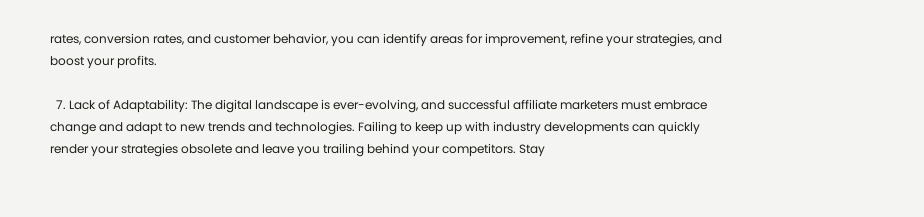rates, conversion rates, and customer behavior, you can identify areas for improvement, refine your strategies, and boost your profits.

  7. Lack of Adaptability: The digital landscape is ever-evolving, and successful affiliate marketers must embrace change and adapt to new trends and technologies. Failing to keep up with industry developments can quickly render your strategies obsolete and leave you trailing behind your competitors. Stay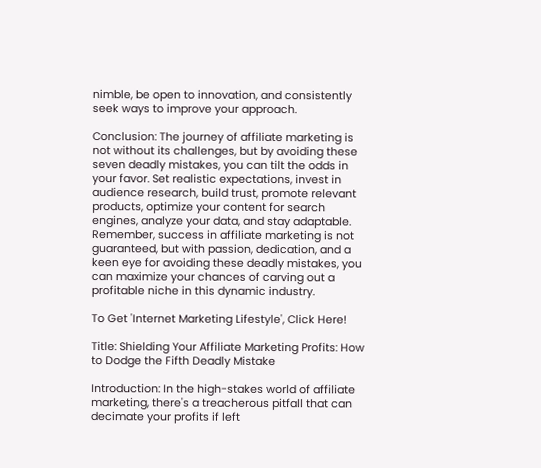nimble, be open to innovation, and consistently seek ways to improve your approach.

Conclusion: The journey of affiliate marketing is not without its challenges, but by avoiding these seven deadly mistakes, you can tilt the odds in your favor. Set realistic expectations, invest in audience research, build trust, promote relevant products, optimize your content for search engines, analyze your data, and stay adaptable. Remember, success in affiliate marketing is not guaranteed, but with passion, dedication, and a keen eye for avoiding these deadly mistakes, you can maximize your chances of carving out a profitable niche in this dynamic industry.

To Get 'Internet Marketing Lifestyle', Click Here!

Title: Shielding Your Affiliate Marketing Profits: How to Dodge the Fifth Deadly Mistake

Introduction: In the high-stakes world of affiliate marketing, there's a treacherous pitfall that can decimate your profits if left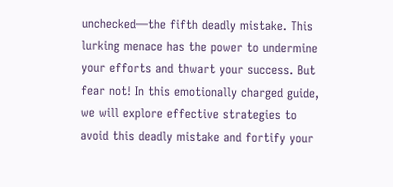unchecked—the fifth deadly mistake. This lurking menace has the power to undermine your efforts and thwart your success. But fear not! In this emotionally charged guide, we will explore effective strategies to avoid this deadly mistake and fortify your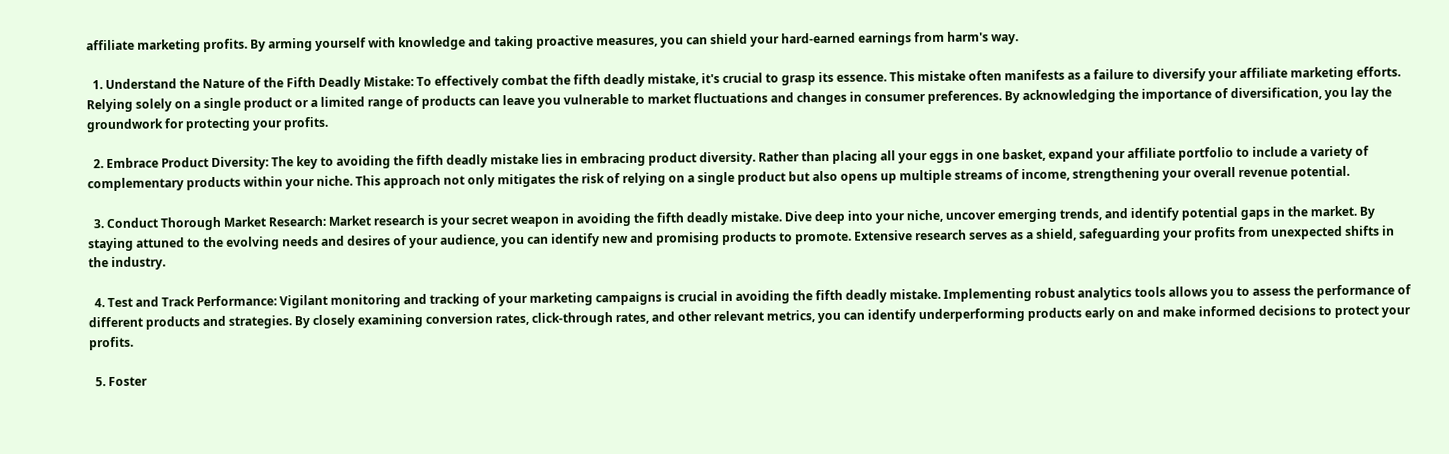affiliate marketing profits. By arming yourself with knowledge and taking proactive measures, you can shield your hard-earned earnings from harm's way.

  1. Understand the Nature of the Fifth Deadly Mistake: To effectively combat the fifth deadly mistake, it's crucial to grasp its essence. This mistake often manifests as a failure to diversify your affiliate marketing efforts. Relying solely on a single product or a limited range of products can leave you vulnerable to market fluctuations and changes in consumer preferences. By acknowledging the importance of diversification, you lay the groundwork for protecting your profits.

  2. Embrace Product Diversity: The key to avoiding the fifth deadly mistake lies in embracing product diversity. Rather than placing all your eggs in one basket, expand your affiliate portfolio to include a variety of complementary products within your niche. This approach not only mitigates the risk of relying on a single product but also opens up multiple streams of income, strengthening your overall revenue potential.

  3. Conduct Thorough Market Research: Market research is your secret weapon in avoiding the fifth deadly mistake. Dive deep into your niche, uncover emerging trends, and identify potential gaps in the market. By staying attuned to the evolving needs and desires of your audience, you can identify new and promising products to promote. Extensive research serves as a shield, safeguarding your profits from unexpected shifts in the industry.

  4. Test and Track Performance: Vigilant monitoring and tracking of your marketing campaigns is crucial in avoiding the fifth deadly mistake. Implementing robust analytics tools allows you to assess the performance of different products and strategies. By closely examining conversion rates, click-through rates, and other relevant metrics, you can identify underperforming products early on and make informed decisions to protect your profits.

  5. Foster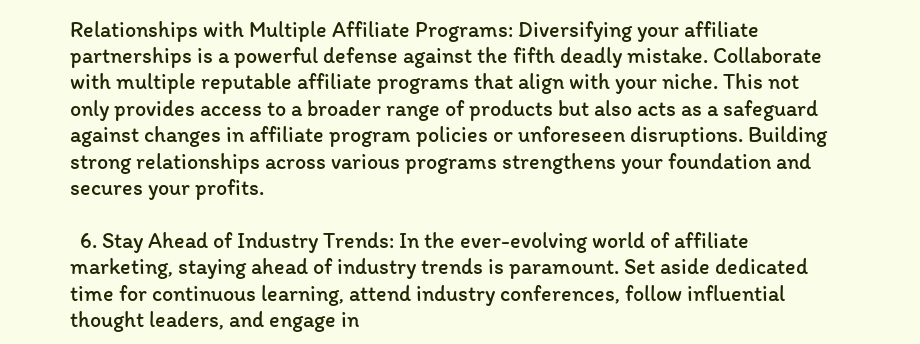Relationships with Multiple Affiliate Programs: Diversifying your affiliate partnerships is a powerful defense against the fifth deadly mistake. Collaborate with multiple reputable affiliate programs that align with your niche. This not only provides access to a broader range of products but also acts as a safeguard against changes in affiliate program policies or unforeseen disruptions. Building strong relationships across various programs strengthens your foundation and secures your profits.

  6. Stay Ahead of Industry Trends: In the ever-evolving world of affiliate marketing, staying ahead of industry trends is paramount. Set aside dedicated time for continuous learning, attend industry conferences, follow influential thought leaders, and engage in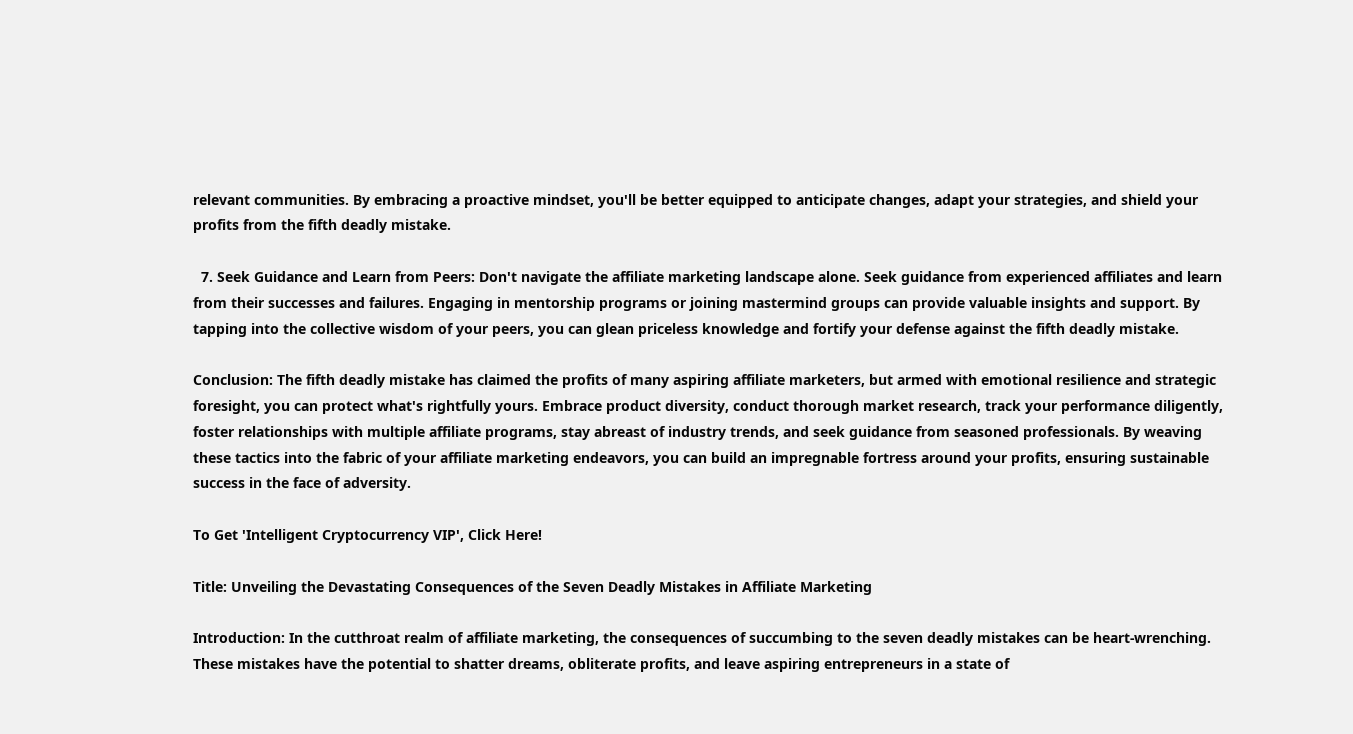relevant communities. By embracing a proactive mindset, you'll be better equipped to anticipate changes, adapt your strategies, and shield your profits from the fifth deadly mistake.

  7. Seek Guidance and Learn from Peers: Don't navigate the affiliate marketing landscape alone. Seek guidance from experienced affiliates and learn from their successes and failures. Engaging in mentorship programs or joining mastermind groups can provide valuable insights and support. By tapping into the collective wisdom of your peers, you can glean priceless knowledge and fortify your defense against the fifth deadly mistake.

Conclusion: The fifth deadly mistake has claimed the profits of many aspiring affiliate marketers, but armed with emotional resilience and strategic foresight, you can protect what's rightfully yours. Embrace product diversity, conduct thorough market research, track your performance diligently, foster relationships with multiple affiliate programs, stay abreast of industry trends, and seek guidance from seasoned professionals. By weaving these tactics into the fabric of your affiliate marketing endeavors, you can build an impregnable fortress around your profits, ensuring sustainable success in the face of adversity.

To Get 'Intelligent Cryptocurrency VIP', Click Here!

Title: Unveiling the Devastating Consequences of the Seven Deadly Mistakes in Affiliate Marketing

Introduction: In the cutthroat realm of affiliate marketing, the consequences of succumbing to the seven deadly mistakes can be heart-wrenching. These mistakes have the potential to shatter dreams, obliterate profits, and leave aspiring entrepreneurs in a state of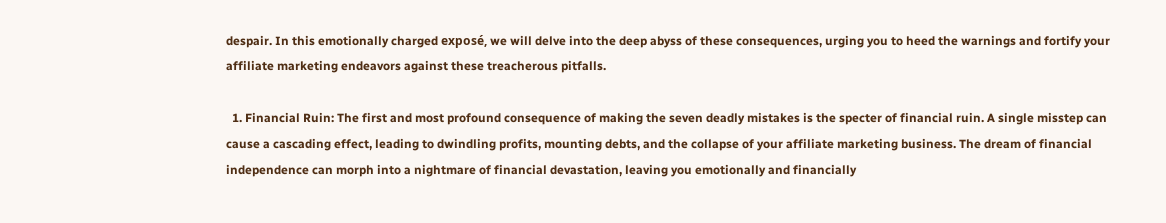despair. In this emotionally charged exposé, we will delve into the deep abyss of these consequences, urging you to heed the warnings and fortify your affiliate marketing endeavors against these treacherous pitfalls.

  1. Financial Ruin: The first and most profound consequence of making the seven deadly mistakes is the specter of financial ruin. A single misstep can cause a cascading effect, leading to dwindling profits, mounting debts, and the collapse of your affiliate marketing business. The dream of financial independence can morph into a nightmare of financial devastation, leaving you emotionally and financially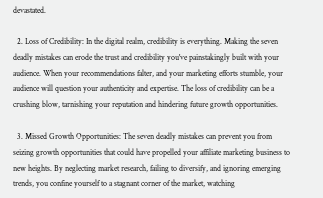devastated.

  2. Loss of Credibility: In the digital realm, credibility is everything. Making the seven deadly mistakes can erode the trust and credibility you've painstakingly built with your audience. When your recommendations falter, and your marketing efforts stumble, your audience will question your authenticity and expertise. The loss of credibility can be a crushing blow, tarnishing your reputation and hindering future growth opportunities.

  3. Missed Growth Opportunities: The seven deadly mistakes can prevent you from seizing growth opportunities that could have propelled your affiliate marketing business to new heights. By neglecting market research, failing to diversify, and ignoring emerging trends, you confine yourself to a stagnant corner of the market, watching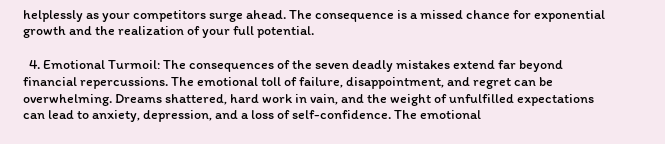helplessly as your competitors surge ahead. The consequence is a missed chance for exponential growth and the realization of your full potential.

  4. Emotional Turmoil: The consequences of the seven deadly mistakes extend far beyond financial repercussions. The emotional toll of failure, disappointment, and regret can be overwhelming. Dreams shattered, hard work in vain, and the weight of unfulfilled expectations can lead to anxiety, depression, and a loss of self-confidence. The emotional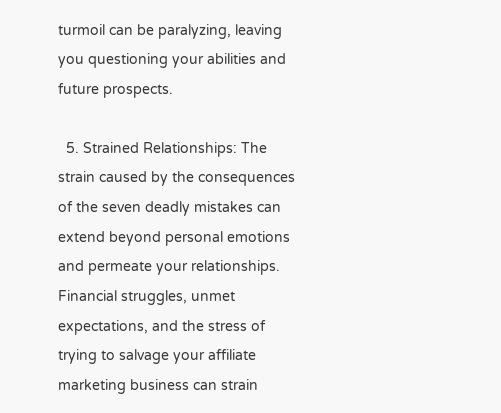turmoil can be paralyzing, leaving you questioning your abilities and future prospects.

  5. Strained Relationships: The strain caused by the consequences of the seven deadly mistakes can extend beyond personal emotions and permeate your relationships. Financial struggles, unmet expectations, and the stress of trying to salvage your affiliate marketing business can strain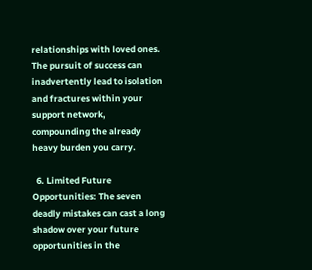relationships with loved ones. The pursuit of success can inadvertently lead to isolation and fractures within your support network, compounding the already heavy burden you carry.

  6. Limited Future Opportunities: The seven deadly mistakes can cast a long shadow over your future opportunities in the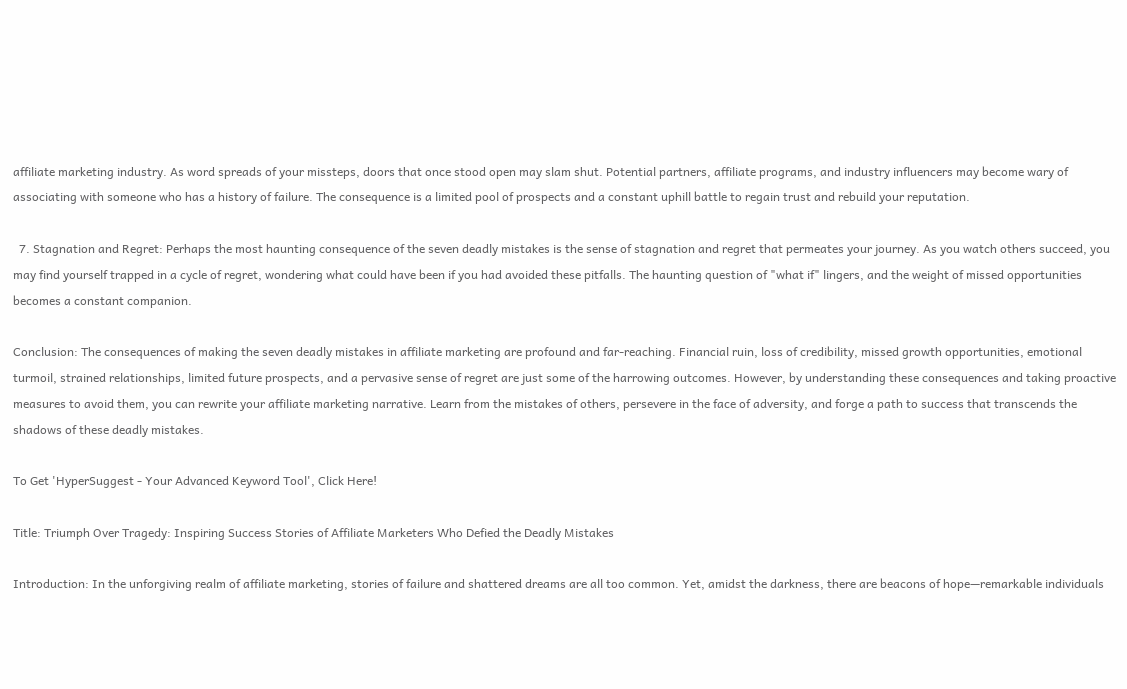affiliate marketing industry. As word spreads of your missteps, doors that once stood open may slam shut. Potential partners, affiliate programs, and industry influencers may become wary of associating with someone who has a history of failure. The consequence is a limited pool of prospects and a constant uphill battle to regain trust and rebuild your reputation.

  7. Stagnation and Regret: Perhaps the most haunting consequence of the seven deadly mistakes is the sense of stagnation and regret that permeates your journey. As you watch others succeed, you may find yourself trapped in a cycle of regret, wondering what could have been if you had avoided these pitfalls. The haunting question of "what if" lingers, and the weight of missed opportunities becomes a constant companion.

Conclusion: The consequences of making the seven deadly mistakes in affiliate marketing are profound and far-reaching. Financial ruin, loss of credibility, missed growth opportunities, emotional turmoil, strained relationships, limited future prospects, and a pervasive sense of regret are just some of the harrowing outcomes. However, by understanding these consequences and taking proactive measures to avoid them, you can rewrite your affiliate marketing narrative. Learn from the mistakes of others, persevere in the face of adversity, and forge a path to success that transcends the shadows of these deadly mistakes.

To Get 'HyperSuggest - Your Advanced Keyword Tool', Click Here!

Title: Triumph Over Tragedy: Inspiring Success Stories of Affiliate Marketers Who Defied the Deadly Mistakes

Introduction: In the unforgiving realm of affiliate marketing, stories of failure and shattered dreams are all too common. Yet, amidst the darkness, there are beacons of hope—remarkable individuals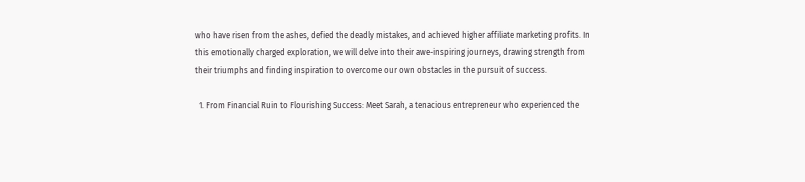who have risen from the ashes, defied the deadly mistakes, and achieved higher affiliate marketing profits. In this emotionally charged exploration, we will delve into their awe-inspiring journeys, drawing strength from their triumphs and finding inspiration to overcome our own obstacles in the pursuit of success.

  1. From Financial Ruin to Flourishing Success: Meet Sarah, a tenacious entrepreneur who experienced the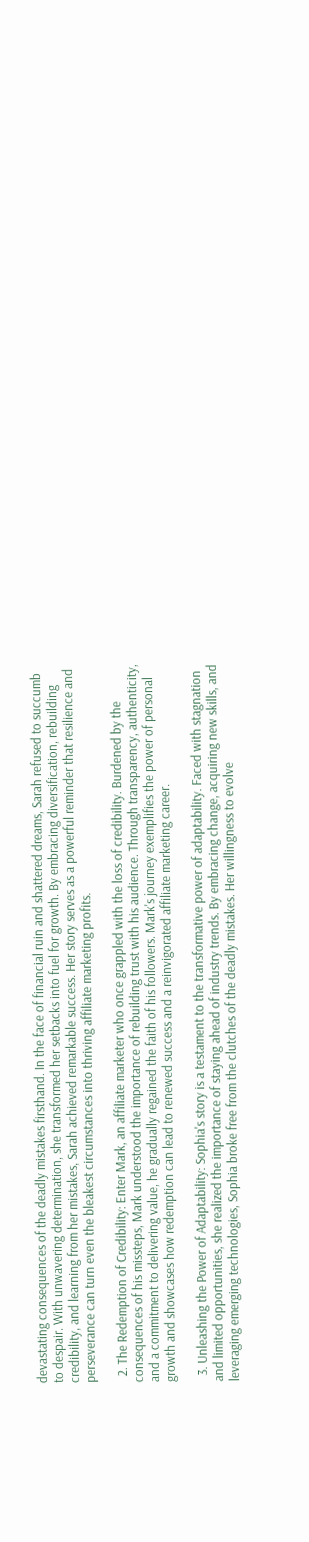devastating consequences of the deadly mistakes firsthand. In the face of financial ruin and shattered dreams, Sarah refused to succumb to despair. With unwavering determination, she transformed her setbacks into fuel for growth. By embracing diversification, rebuilding credibility, and learning from her mistakes, Sarah achieved remarkable success. Her story serves as a powerful reminder that resilience and perseverance can turn even the bleakest circumstances into thriving affiliate marketing profits.

  2. The Redemption of Credibility: Enter Mark, an affiliate marketer who once grappled with the loss of credibility. Burdened by the consequences of his missteps, Mark understood the importance of rebuilding trust with his audience. Through transparency, authenticity, and a commitment to delivering value, he gradually regained the faith of his followers. Mark's journey exemplifies the power of personal growth and showcases how redemption can lead to renewed success and a reinvigorated affiliate marketing career.

  3. Unleashing the Power of Adaptability: Sophia's story is a testament to the transformative power of adaptability. Faced with stagnation and limited opportunities, she realized the importance of staying ahead of industry trends. By embracing change, acquiring new skills, and leveraging emerging technologies, Sophia broke free from the clutches of the deadly mistakes. Her willingness to evolve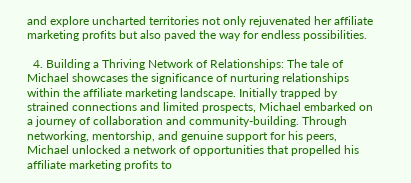and explore uncharted territories not only rejuvenated her affiliate marketing profits but also paved the way for endless possibilities.

  4. Building a Thriving Network of Relationships: The tale of Michael showcases the significance of nurturing relationships within the affiliate marketing landscape. Initially trapped by strained connections and limited prospects, Michael embarked on a journey of collaboration and community-building. Through networking, mentorship, and genuine support for his peers, Michael unlocked a network of opportunities that propelled his affiliate marketing profits to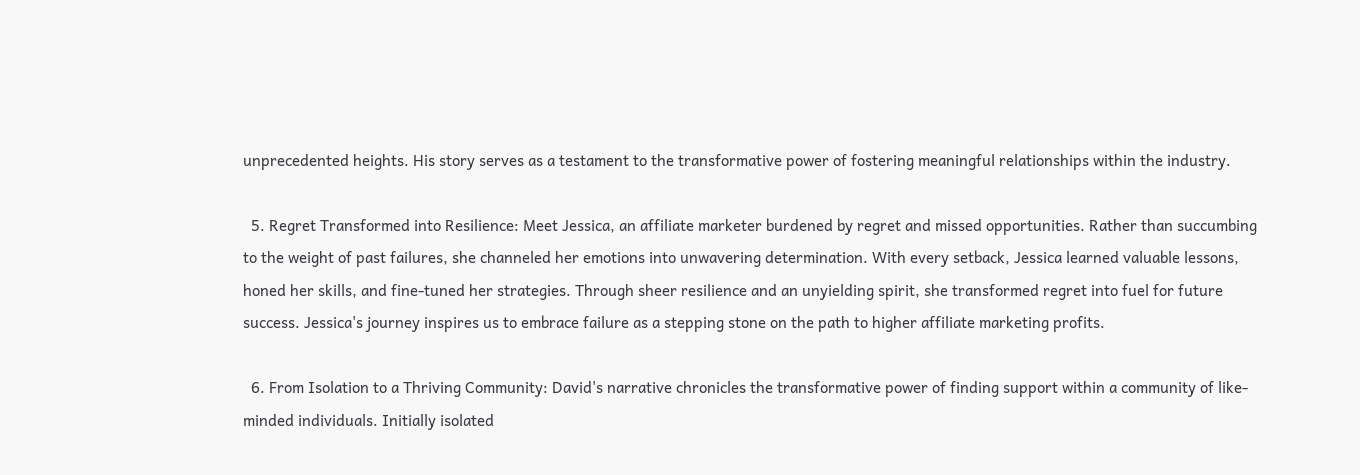unprecedented heights. His story serves as a testament to the transformative power of fostering meaningful relationships within the industry.

  5. Regret Transformed into Resilience: Meet Jessica, an affiliate marketer burdened by regret and missed opportunities. Rather than succumbing to the weight of past failures, she channeled her emotions into unwavering determination. With every setback, Jessica learned valuable lessons, honed her skills, and fine-tuned her strategies. Through sheer resilience and an unyielding spirit, she transformed regret into fuel for future success. Jessica's journey inspires us to embrace failure as a stepping stone on the path to higher affiliate marketing profits.

  6. From Isolation to a Thriving Community: David's narrative chronicles the transformative power of finding support within a community of like-minded individuals. Initially isolated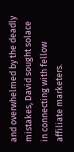and overwhelmed by the deadly mistakes, David sought solace in connecting with fellow affiliate marketers.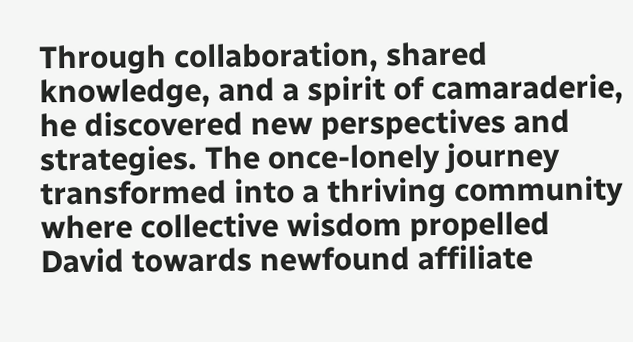Through collaboration, shared knowledge, and a spirit of camaraderie, he discovered new perspectives and strategies. The once-lonely journey transformed into a thriving community where collective wisdom propelled David towards newfound affiliate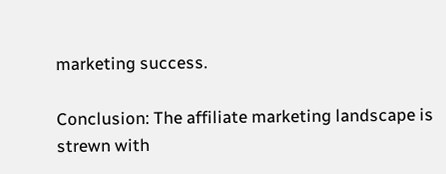marketing success.

Conclusion: The affiliate marketing landscape is strewn with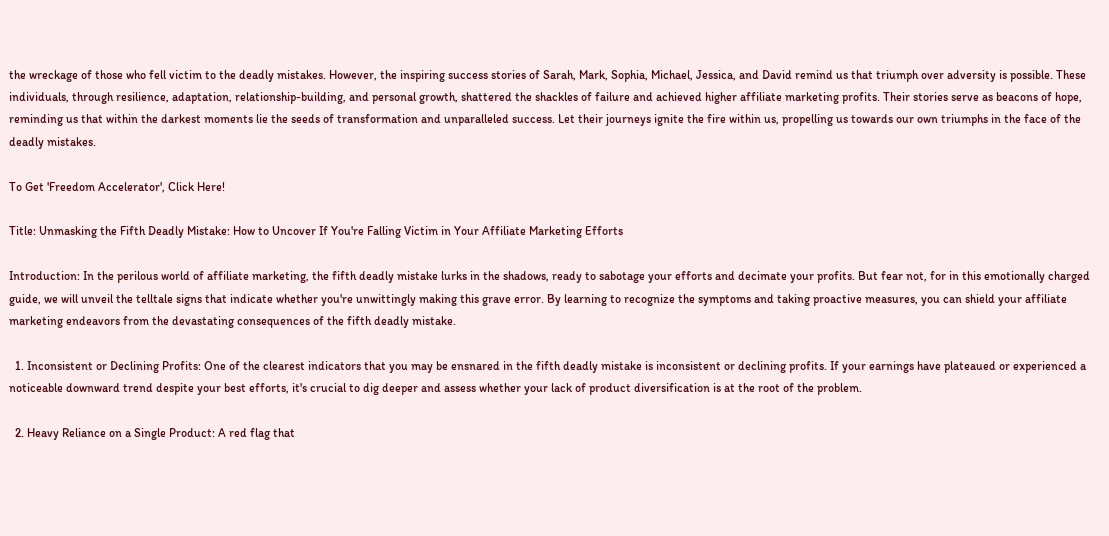the wreckage of those who fell victim to the deadly mistakes. However, the inspiring success stories of Sarah, Mark, Sophia, Michael, Jessica, and David remind us that triumph over adversity is possible. These individuals, through resilience, adaptation, relationship-building, and personal growth, shattered the shackles of failure and achieved higher affiliate marketing profits. Their stories serve as beacons of hope, reminding us that within the darkest moments lie the seeds of transformation and unparalleled success. Let their journeys ignite the fire within us, propelling us towards our own triumphs in the face of the deadly mistakes.

To Get 'Freedom Accelerator', Click Here!

Title: Unmasking the Fifth Deadly Mistake: How to Uncover If You're Falling Victim in Your Affiliate Marketing Efforts

Introduction: In the perilous world of affiliate marketing, the fifth deadly mistake lurks in the shadows, ready to sabotage your efforts and decimate your profits. But fear not, for in this emotionally charged guide, we will unveil the telltale signs that indicate whether you're unwittingly making this grave error. By learning to recognize the symptoms and taking proactive measures, you can shield your affiliate marketing endeavors from the devastating consequences of the fifth deadly mistake.

  1. Inconsistent or Declining Profits: One of the clearest indicators that you may be ensnared in the fifth deadly mistake is inconsistent or declining profits. If your earnings have plateaued or experienced a noticeable downward trend despite your best efforts, it's crucial to dig deeper and assess whether your lack of product diversification is at the root of the problem.

  2. Heavy Reliance on a Single Product: A red flag that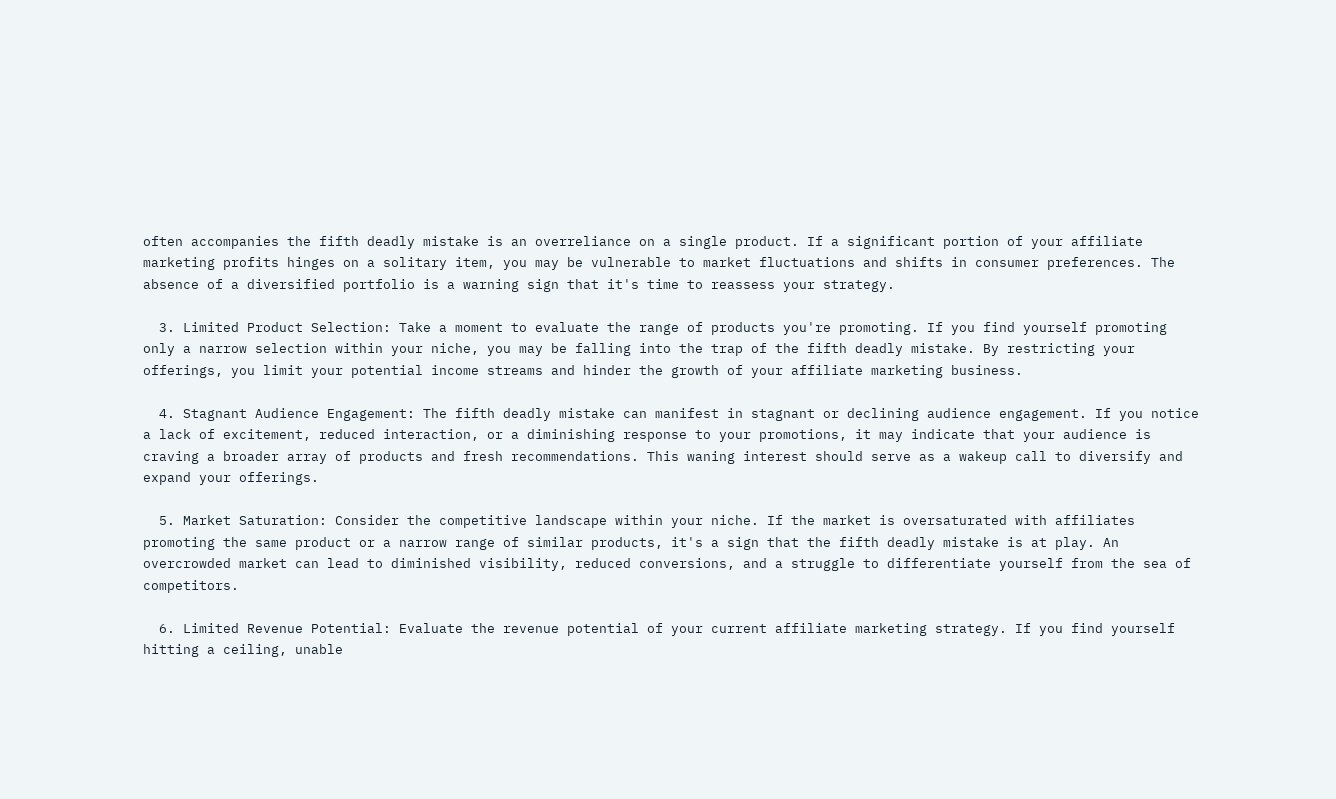often accompanies the fifth deadly mistake is an overreliance on a single product. If a significant portion of your affiliate marketing profits hinges on a solitary item, you may be vulnerable to market fluctuations and shifts in consumer preferences. The absence of a diversified portfolio is a warning sign that it's time to reassess your strategy.

  3. Limited Product Selection: Take a moment to evaluate the range of products you're promoting. If you find yourself promoting only a narrow selection within your niche, you may be falling into the trap of the fifth deadly mistake. By restricting your offerings, you limit your potential income streams and hinder the growth of your affiliate marketing business.

  4. Stagnant Audience Engagement: The fifth deadly mistake can manifest in stagnant or declining audience engagement. If you notice a lack of excitement, reduced interaction, or a diminishing response to your promotions, it may indicate that your audience is craving a broader array of products and fresh recommendations. This waning interest should serve as a wakeup call to diversify and expand your offerings.

  5. Market Saturation: Consider the competitive landscape within your niche. If the market is oversaturated with affiliates promoting the same product or a narrow range of similar products, it's a sign that the fifth deadly mistake is at play. An overcrowded market can lead to diminished visibility, reduced conversions, and a struggle to differentiate yourself from the sea of competitors.

  6. Limited Revenue Potential: Evaluate the revenue potential of your current affiliate marketing strategy. If you find yourself hitting a ceiling, unable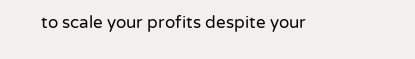to scale your profits despite your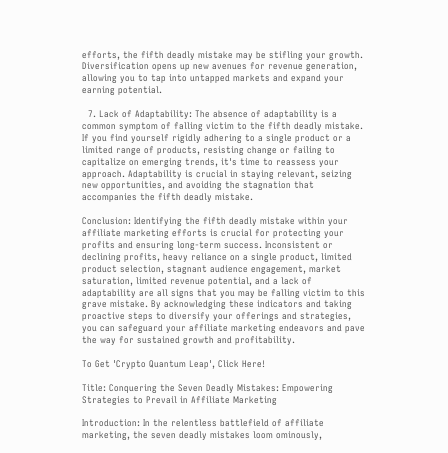efforts, the fifth deadly mistake may be stifling your growth. Diversification opens up new avenues for revenue generation, allowing you to tap into untapped markets and expand your earning potential.

  7. Lack of Adaptability: The absence of adaptability is a common symptom of falling victim to the fifth deadly mistake. If you find yourself rigidly adhering to a single product or a limited range of products, resisting change or failing to capitalize on emerging trends, it's time to reassess your approach. Adaptability is crucial in staying relevant, seizing new opportunities, and avoiding the stagnation that accompanies the fifth deadly mistake.

Conclusion: Identifying the fifth deadly mistake within your affiliate marketing efforts is crucial for protecting your profits and ensuring long-term success. Inconsistent or declining profits, heavy reliance on a single product, limited product selection, stagnant audience engagement, market saturation, limited revenue potential, and a lack of adaptability are all signs that you may be falling victim to this grave mistake. By acknowledging these indicators and taking proactive steps to diversify your offerings and strategies, you can safeguard your affiliate marketing endeavors and pave the way for sustained growth and profitability.

To Get 'Crypto Quantum Leap', Click Here!

Title: Conquering the Seven Deadly Mistakes: Empowering Strategies to Prevail in Affiliate Marketing

Introduction: In the relentless battlefield of affiliate marketing, the seven deadly mistakes loom ominously,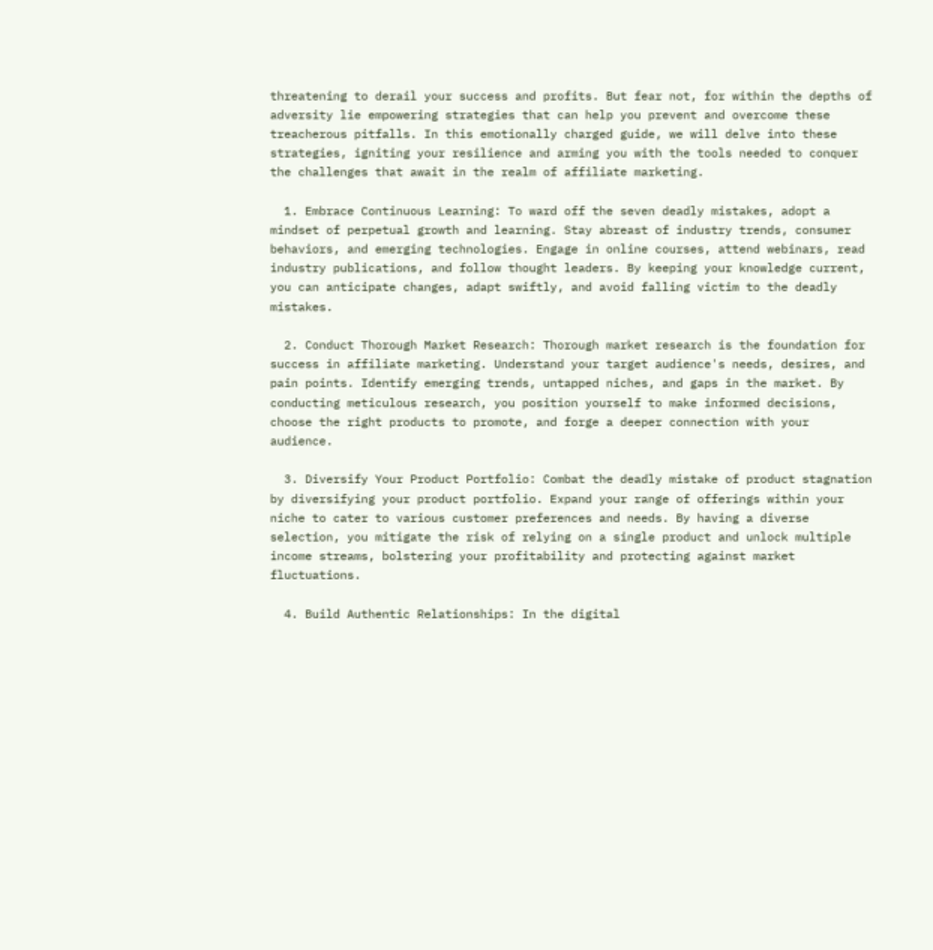threatening to derail your success and profits. But fear not, for within the depths of adversity lie empowering strategies that can help you prevent and overcome these treacherous pitfalls. In this emotionally charged guide, we will delve into these strategies, igniting your resilience and arming you with the tools needed to conquer the challenges that await in the realm of affiliate marketing.

  1. Embrace Continuous Learning: To ward off the seven deadly mistakes, adopt a mindset of perpetual growth and learning. Stay abreast of industry trends, consumer behaviors, and emerging technologies. Engage in online courses, attend webinars, read industry publications, and follow thought leaders. By keeping your knowledge current, you can anticipate changes, adapt swiftly, and avoid falling victim to the deadly mistakes.

  2. Conduct Thorough Market Research: Thorough market research is the foundation for success in affiliate marketing. Understand your target audience's needs, desires, and pain points. Identify emerging trends, untapped niches, and gaps in the market. By conducting meticulous research, you position yourself to make informed decisions, choose the right products to promote, and forge a deeper connection with your audience.

  3. Diversify Your Product Portfolio: Combat the deadly mistake of product stagnation by diversifying your product portfolio. Expand your range of offerings within your niche to cater to various customer preferences and needs. By having a diverse selection, you mitigate the risk of relying on a single product and unlock multiple income streams, bolstering your profitability and protecting against market fluctuations.

  4. Build Authentic Relationships: In the digital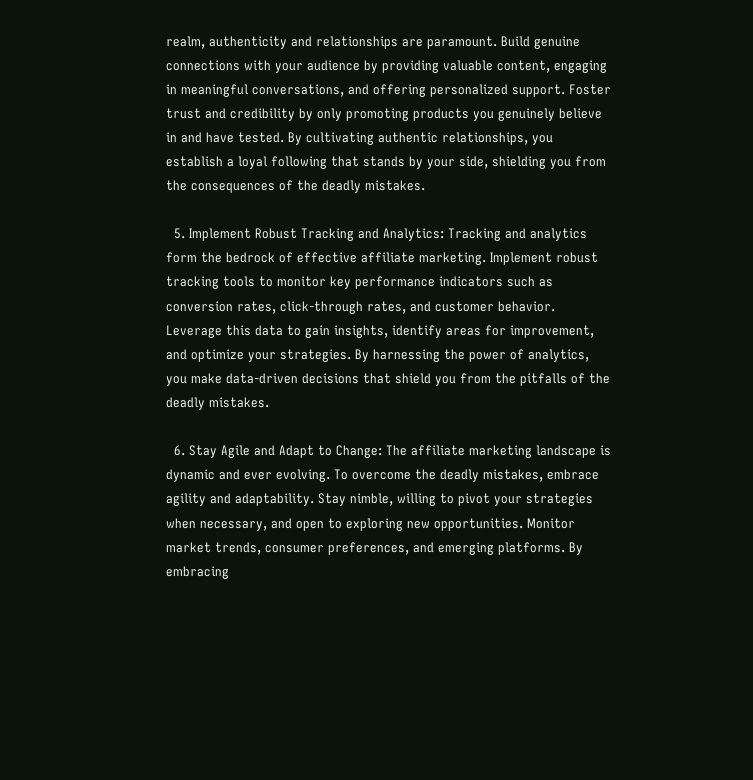realm, authenticity and relationships are paramount. Build genuine connections with your audience by providing valuable content, engaging in meaningful conversations, and offering personalized support. Foster trust and credibility by only promoting products you genuinely believe in and have tested. By cultivating authentic relationships, you establish a loyal following that stands by your side, shielding you from the consequences of the deadly mistakes.

  5. Implement Robust Tracking and Analytics: Tracking and analytics form the bedrock of effective affiliate marketing. Implement robust tracking tools to monitor key performance indicators such as conversion rates, click-through rates, and customer behavior. Leverage this data to gain insights, identify areas for improvement, and optimize your strategies. By harnessing the power of analytics, you make data-driven decisions that shield you from the pitfalls of the deadly mistakes.

  6. Stay Agile and Adapt to Change: The affiliate marketing landscape is dynamic and ever evolving. To overcome the deadly mistakes, embrace agility and adaptability. Stay nimble, willing to pivot your strategies when necessary, and open to exploring new opportunities. Monitor market trends, consumer preferences, and emerging platforms. By embracing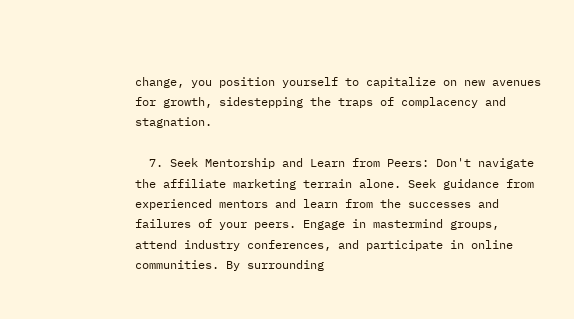change, you position yourself to capitalize on new avenues for growth, sidestepping the traps of complacency and stagnation.

  7. Seek Mentorship and Learn from Peers: Don't navigate the affiliate marketing terrain alone. Seek guidance from experienced mentors and learn from the successes and failures of your peers. Engage in mastermind groups, attend industry conferences, and participate in online communities. By surrounding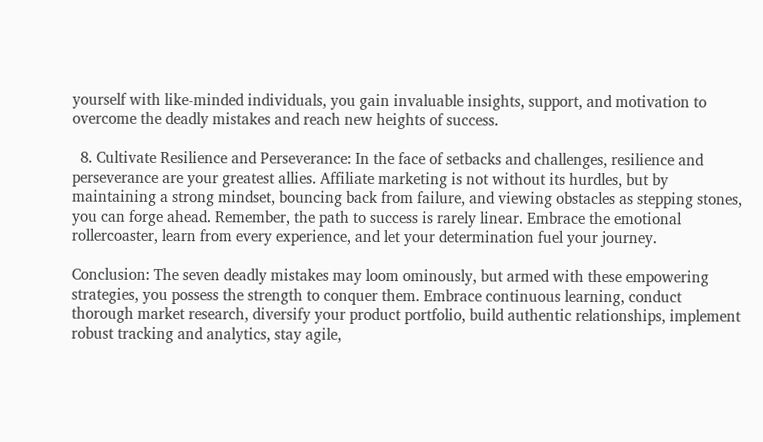yourself with like-minded individuals, you gain invaluable insights, support, and motivation to overcome the deadly mistakes and reach new heights of success.

  8. Cultivate Resilience and Perseverance: In the face of setbacks and challenges, resilience and perseverance are your greatest allies. Affiliate marketing is not without its hurdles, but by maintaining a strong mindset, bouncing back from failure, and viewing obstacles as stepping stones, you can forge ahead. Remember, the path to success is rarely linear. Embrace the emotional rollercoaster, learn from every experience, and let your determination fuel your journey.

Conclusion: The seven deadly mistakes may loom ominously, but armed with these empowering strategies, you possess the strength to conquer them. Embrace continuous learning, conduct thorough market research, diversify your product portfolio, build authentic relationships, implement robust tracking and analytics, stay agile,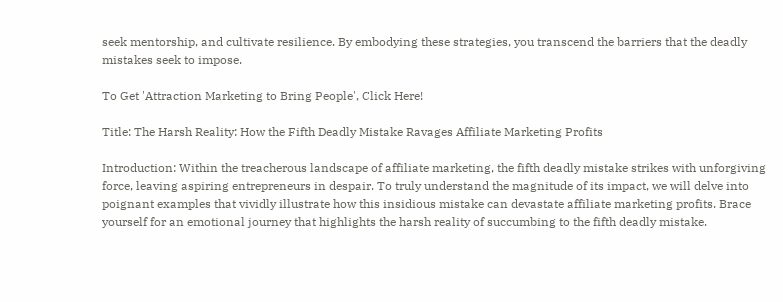seek mentorship, and cultivate resilience. By embodying these strategies, you transcend the barriers that the deadly mistakes seek to impose.

To Get 'Attraction Marketing to Bring People', Click Here!

Title: The Harsh Reality: How the Fifth Deadly Mistake Ravages Affiliate Marketing Profits

Introduction: Within the treacherous landscape of affiliate marketing, the fifth deadly mistake strikes with unforgiving force, leaving aspiring entrepreneurs in despair. To truly understand the magnitude of its impact, we will delve into poignant examples that vividly illustrate how this insidious mistake can devastate affiliate marketing profits. Brace yourself for an emotional journey that highlights the harsh reality of succumbing to the fifth deadly mistake.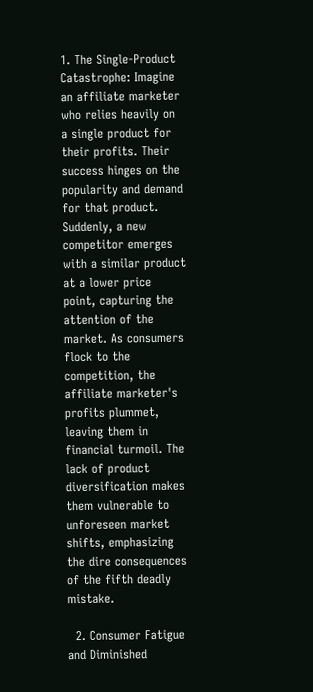1. The Single-Product Catastrophe: Imagine an affiliate marketer who relies heavily on a single product for their profits. Their success hinges on the popularity and demand for that product. Suddenly, a new competitor emerges with a similar product at a lower price point, capturing the attention of the market. As consumers flock to the competition, the affiliate marketer's profits plummet, leaving them in financial turmoil. The lack of product diversification makes them vulnerable to unforeseen market shifts, emphasizing the dire consequences of the fifth deadly mistake.

  2. Consumer Fatigue and Diminished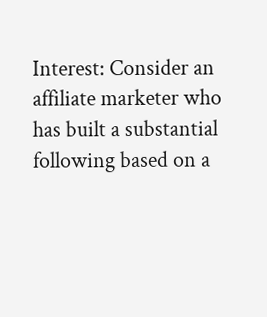Interest: Consider an affiliate marketer who has built a substantial following based on a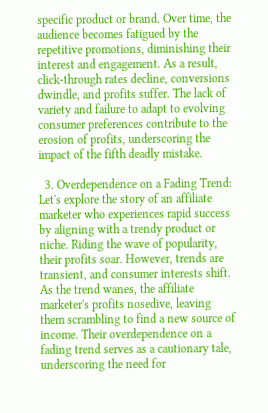specific product or brand. Over time, the audience becomes fatigued by the repetitive promotions, diminishing their interest and engagement. As a result, click-through rates decline, conversions dwindle, and profits suffer. The lack of variety and failure to adapt to evolving consumer preferences contribute to the erosion of profits, underscoring the impact of the fifth deadly mistake.

  3. Overdependence on a Fading Trend: Let's explore the story of an affiliate marketer who experiences rapid success by aligning with a trendy product or niche. Riding the wave of popularity, their profits soar. However, trends are transient, and consumer interests shift. As the trend wanes, the affiliate marketer's profits nosedive, leaving them scrambling to find a new source of income. Their overdependence on a fading trend serves as a cautionary tale, underscoring the need for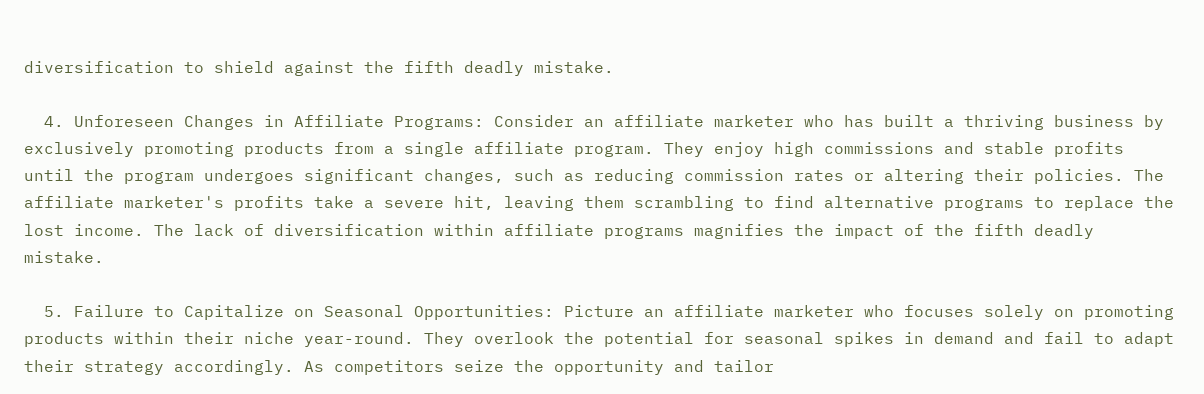diversification to shield against the fifth deadly mistake.

  4. Unforeseen Changes in Affiliate Programs: Consider an affiliate marketer who has built a thriving business by exclusively promoting products from a single affiliate program. They enjoy high commissions and stable profits until the program undergoes significant changes, such as reducing commission rates or altering their policies. The affiliate marketer's profits take a severe hit, leaving them scrambling to find alternative programs to replace the lost income. The lack of diversification within affiliate programs magnifies the impact of the fifth deadly mistake.

  5. Failure to Capitalize on Seasonal Opportunities: Picture an affiliate marketer who focuses solely on promoting products within their niche year-round. They overlook the potential for seasonal spikes in demand and fail to adapt their strategy accordingly. As competitors seize the opportunity and tailor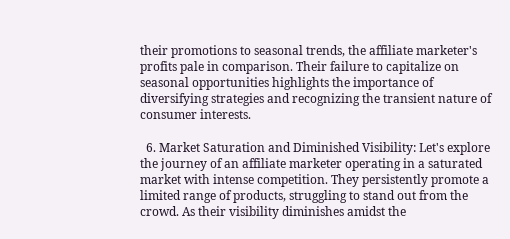their promotions to seasonal trends, the affiliate marketer's profits pale in comparison. Their failure to capitalize on seasonal opportunities highlights the importance of diversifying strategies and recognizing the transient nature of consumer interests.

  6. Market Saturation and Diminished Visibility: Let's explore the journey of an affiliate marketer operating in a saturated market with intense competition. They persistently promote a limited range of products, struggling to stand out from the crowd. As their visibility diminishes amidst the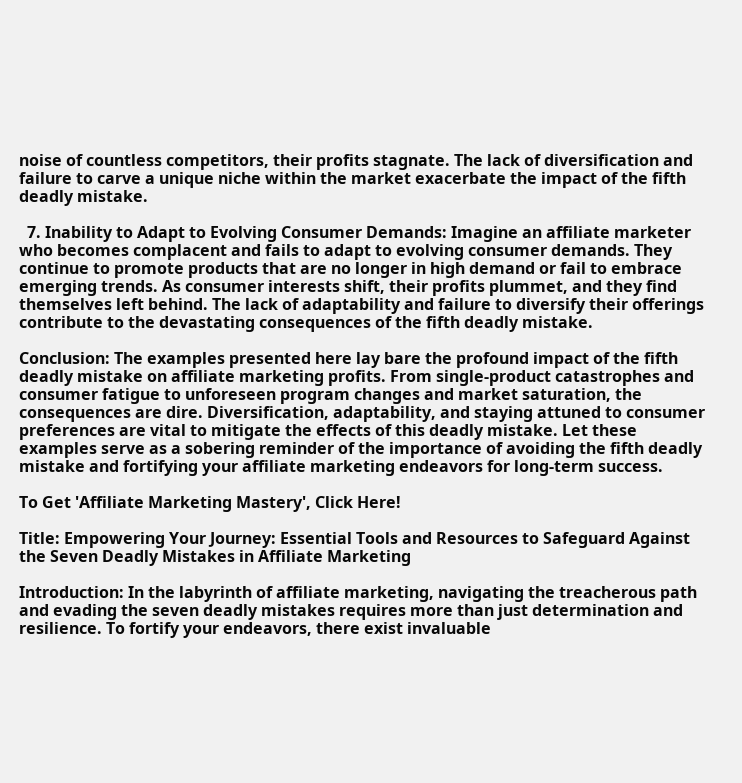noise of countless competitors, their profits stagnate. The lack of diversification and failure to carve a unique niche within the market exacerbate the impact of the fifth deadly mistake.

  7. Inability to Adapt to Evolving Consumer Demands: Imagine an affiliate marketer who becomes complacent and fails to adapt to evolving consumer demands. They continue to promote products that are no longer in high demand or fail to embrace emerging trends. As consumer interests shift, their profits plummet, and they find themselves left behind. The lack of adaptability and failure to diversify their offerings contribute to the devastating consequences of the fifth deadly mistake.

Conclusion: The examples presented here lay bare the profound impact of the fifth deadly mistake on affiliate marketing profits. From single-product catastrophes and consumer fatigue to unforeseen program changes and market saturation, the consequences are dire. Diversification, adaptability, and staying attuned to consumer preferences are vital to mitigate the effects of this deadly mistake. Let these examples serve as a sobering reminder of the importance of avoiding the fifth deadly mistake and fortifying your affiliate marketing endeavors for long-term success.

To Get 'Affiliate Marketing Mastery', Click Here!

Title: Empowering Your Journey: Essential Tools and Resources to Safeguard Against the Seven Deadly Mistakes in Affiliate Marketing

Introduction: In the labyrinth of affiliate marketing, navigating the treacherous path and evading the seven deadly mistakes requires more than just determination and resilience. To fortify your endeavors, there exist invaluable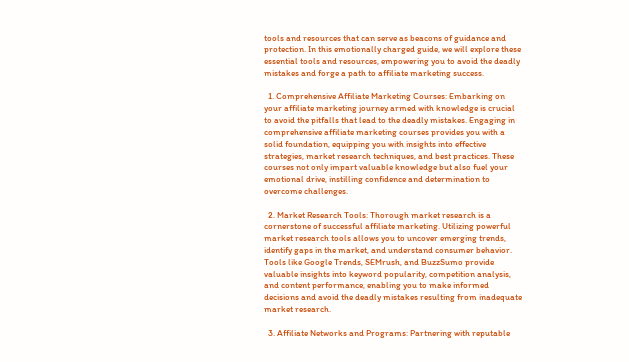tools and resources that can serve as beacons of guidance and protection. In this emotionally charged guide, we will explore these essential tools and resources, empowering you to avoid the deadly mistakes and forge a path to affiliate marketing success.

  1. Comprehensive Affiliate Marketing Courses: Embarking on your affiliate marketing journey armed with knowledge is crucial to avoid the pitfalls that lead to the deadly mistakes. Engaging in comprehensive affiliate marketing courses provides you with a solid foundation, equipping you with insights into effective strategies, market research techniques, and best practices. These courses not only impart valuable knowledge but also fuel your emotional drive, instilling confidence and determination to overcome challenges.

  2. Market Research Tools: Thorough market research is a cornerstone of successful affiliate marketing. Utilizing powerful market research tools allows you to uncover emerging trends, identify gaps in the market, and understand consumer behavior. Tools like Google Trends, SEMrush, and BuzzSumo provide valuable insights into keyword popularity, competition analysis, and content performance, enabling you to make informed decisions and avoid the deadly mistakes resulting from inadequate market research.

  3. Affiliate Networks and Programs: Partnering with reputable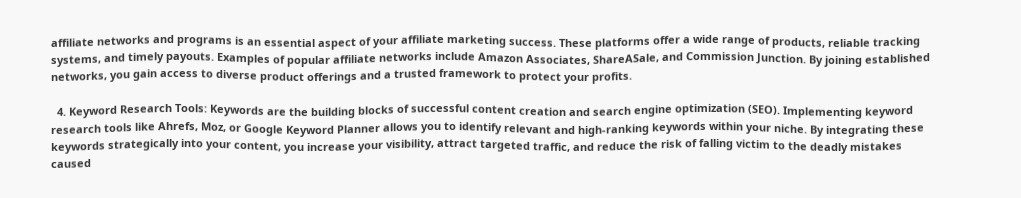affiliate networks and programs is an essential aspect of your affiliate marketing success. These platforms offer a wide range of products, reliable tracking systems, and timely payouts. Examples of popular affiliate networks include Amazon Associates, ShareASale, and Commission Junction. By joining established networks, you gain access to diverse product offerings and a trusted framework to protect your profits.

  4. Keyword Research Tools: Keywords are the building blocks of successful content creation and search engine optimization (SEO). Implementing keyword research tools like Ahrefs, Moz, or Google Keyword Planner allows you to identify relevant and high-ranking keywords within your niche. By integrating these keywords strategically into your content, you increase your visibility, attract targeted traffic, and reduce the risk of falling victim to the deadly mistakes caused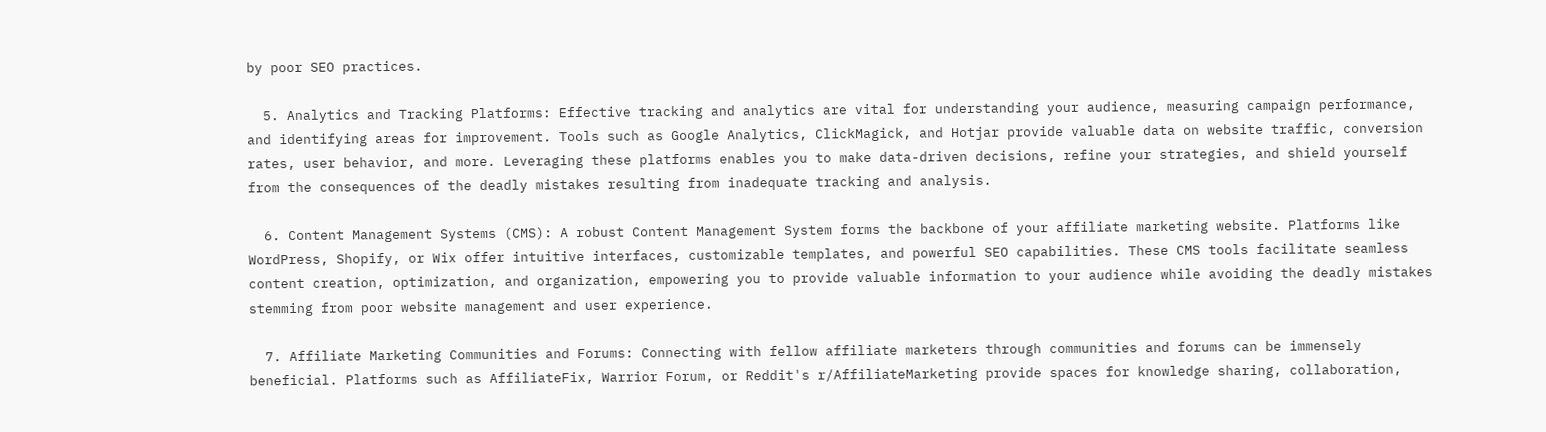by poor SEO practices.

  5. Analytics and Tracking Platforms: Effective tracking and analytics are vital for understanding your audience, measuring campaign performance, and identifying areas for improvement. Tools such as Google Analytics, ClickMagick, and Hotjar provide valuable data on website traffic, conversion rates, user behavior, and more. Leveraging these platforms enables you to make data-driven decisions, refine your strategies, and shield yourself from the consequences of the deadly mistakes resulting from inadequate tracking and analysis.

  6. Content Management Systems (CMS): A robust Content Management System forms the backbone of your affiliate marketing website. Platforms like WordPress, Shopify, or Wix offer intuitive interfaces, customizable templates, and powerful SEO capabilities. These CMS tools facilitate seamless content creation, optimization, and organization, empowering you to provide valuable information to your audience while avoiding the deadly mistakes stemming from poor website management and user experience.

  7. Affiliate Marketing Communities and Forums: Connecting with fellow affiliate marketers through communities and forums can be immensely beneficial. Platforms such as AffiliateFix, Warrior Forum, or Reddit's r/AffiliateMarketing provide spaces for knowledge sharing, collaboration,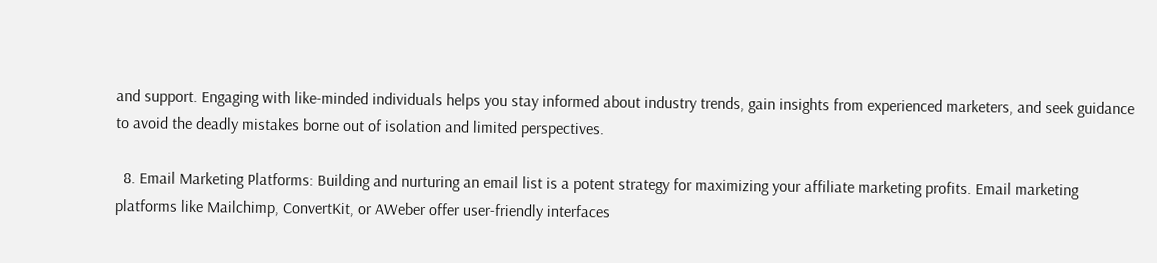and support. Engaging with like-minded individuals helps you stay informed about industry trends, gain insights from experienced marketers, and seek guidance to avoid the deadly mistakes borne out of isolation and limited perspectives.

  8. Email Marketing Platforms: Building and nurturing an email list is a potent strategy for maximizing your affiliate marketing profits. Email marketing platforms like Mailchimp, ConvertKit, or AWeber offer user-friendly interfaces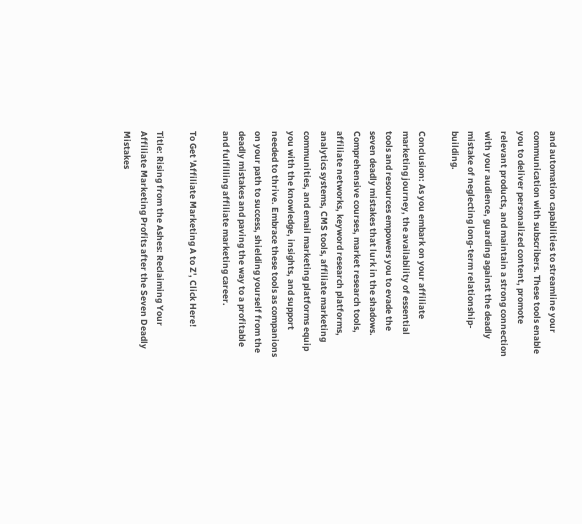and automation capabilities to streamline your communication with subscribers. These tools enable you to deliver personalized content, promote relevant products, and maintain a strong connection with your audience, guarding against the deadly mistake of neglecting long-term relationship-building.

Conclusion: As you embark on your affiliate marketing journey, the availability of essential tools and resources empowers you to evade the seven deadly mistakes that lurk in the shadows. Comprehensive courses, market research tools, affiliate networks, keyword research platforms, analytics systems, CMS tools, affiliate marketing communities, and email marketing platforms equip you with the knowledge, insights, and support needed to thrive. Embrace these tools as companions on your path to success, shielding yourself from the deadly mistakes and paving the way to a profitable and fulfilling affiliate marketing career.

To Get 'Affiliate Marketing A to Z', Click Here!

Title: Rising from the Ashes: Reclaiming Your Affiliate Marketing Profits after the Seven Deadly Mistakes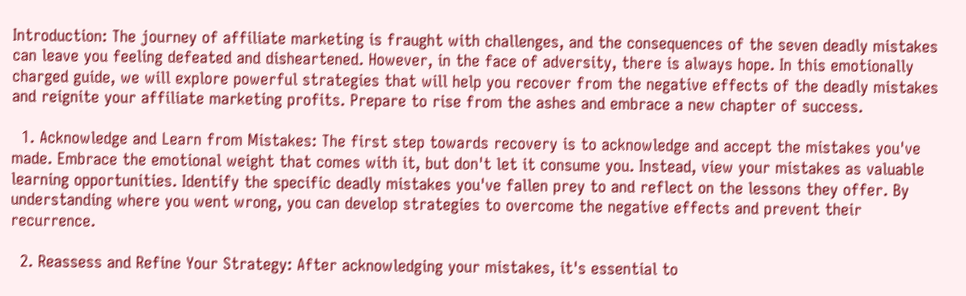Introduction: The journey of affiliate marketing is fraught with challenges, and the consequences of the seven deadly mistakes can leave you feeling defeated and disheartened. However, in the face of adversity, there is always hope. In this emotionally charged guide, we will explore powerful strategies that will help you recover from the negative effects of the deadly mistakes and reignite your affiliate marketing profits. Prepare to rise from the ashes and embrace a new chapter of success.

  1. Acknowledge and Learn from Mistakes: The first step towards recovery is to acknowledge and accept the mistakes you've made. Embrace the emotional weight that comes with it, but don't let it consume you. Instead, view your mistakes as valuable learning opportunities. Identify the specific deadly mistakes you've fallen prey to and reflect on the lessons they offer. By understanding where you went wrong, you can develop strategies to overcome the negative effects and prevent their recurrence.

  2. Reassess and Refine Your Strategy: After acknowledging your mistakes, it's essential to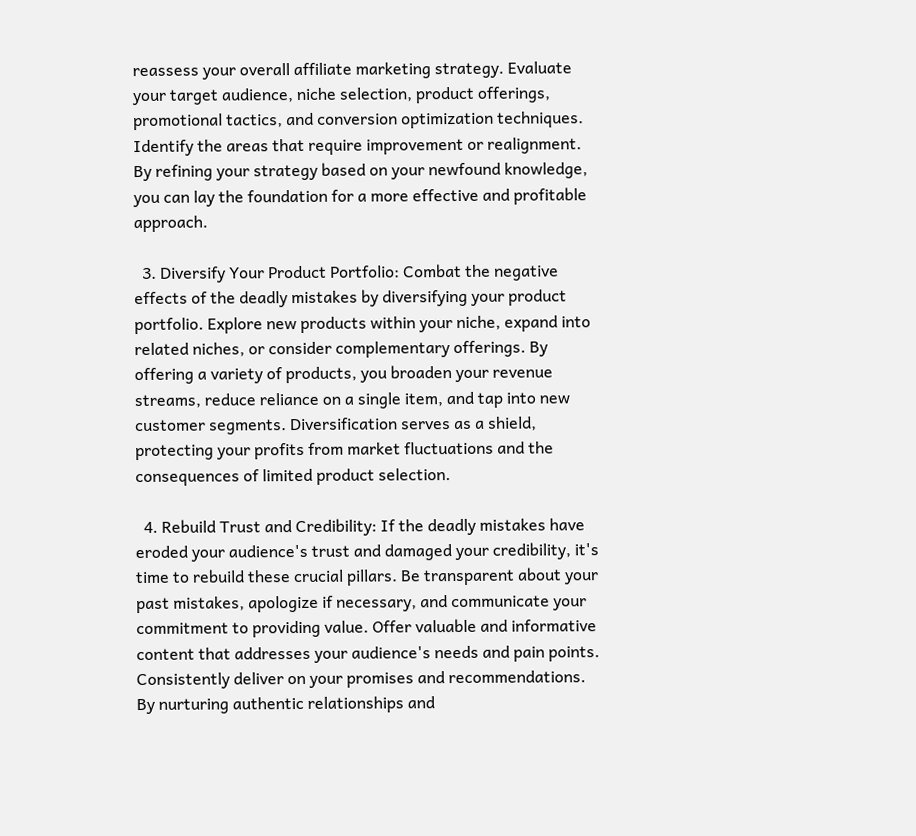reassess your overall affiliate marketing strategy. Evaluate your target audience, niche selection, product offerings, promotional tactics, and conversion optimization techniques. Identify the areas that require improvement or realignment. By refining your strategy based on your newfound knowledge, you can lay the foundation for a more effective and profitable approach.

  3. Diversify Your Product Portfolio: Combat the negative effects of the deadly mistakes by diversifying your product portfolio. Explore new products within your niche, expand into related niches, or consider complementary offerings. By offering a variety of products, you broaden your revenue streams, reduce reliance on a single item, and tap into new customer segments. Diversification serves as a shield, protecting your profits from market fluctuations and the consequences of limited product selection.

  4. Rebuild Trust and Credibility: If the deadly mistakes have eroded your audience's trust and damaged your credibility, it's time to rebuild these crucial pillars. Be transparent about your past mistakes, apologize if necessary, and communicate your commitment to providing value. Offer valuable and informative content that addresses your audience's needs and pain points. Consistently deliver on your promises and recommendations. By nurturing authentic relationships and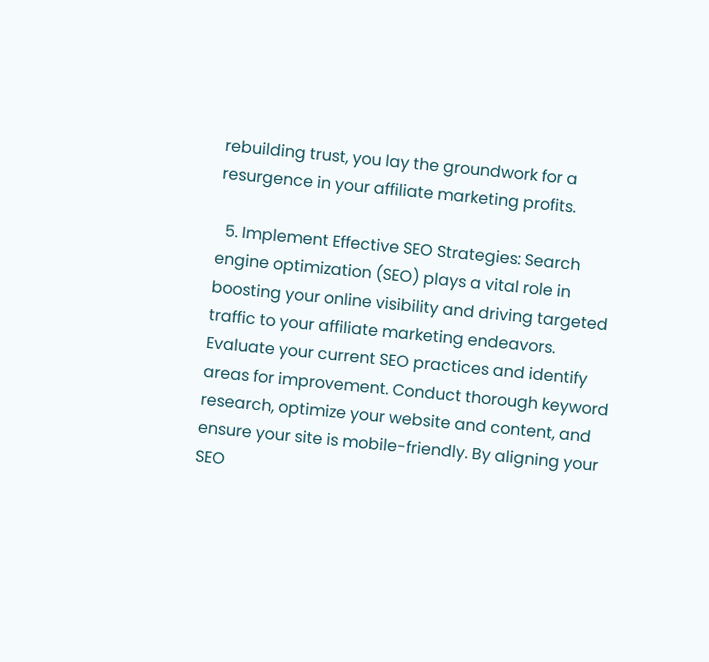rebuilding trust, you lay the groundwork for a resurgence in your affiliate marketing profits.

  5. Implement Effective SEO Strategies: Search engine optimization (SEO) plays a vital role in boosting your online visibility and driving targeted traffic to your affiliate marketing endeavors. Evaluate your current SEO practices and identify areas for improvement. Conduct thorough keyword research, optimize your website and content, and ensure your site is mobile-friendly. By aligning your SEO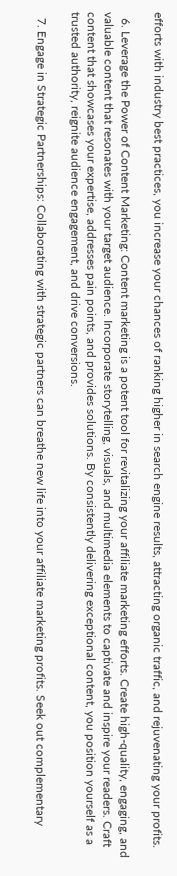efforts with industry best practices, you increase your chances of ranking higher in search engine results, attracting organic traffic, and rejuvenating your profits.

  6. Leverage the Power of Content Marketing: Content marketing is a potent tool for revitalizing your affiliate marketing efforts. Create high-quality, engaging, and valuable content that resonates with your target audience. Incorporate storytelling, visuals, and multimedia elements to captivate and inspire your readers. Craft content that showcases your expertise, addresses pain points, and provides solutions. By consistently delivering exceptional content, you position yourself as a trusted authority, reignite audience engagement, and drive conversions.

  7. Engage in Strategic Partnerships: Collaborating with strategic partners can breathe new life into your affiliate marketing profits. Seek out complementary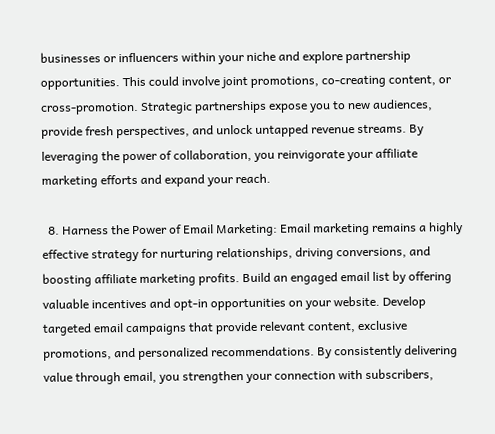businesses or influencers within your niche and explore partnership opportunities. This could involve joint promotions, co-creating content, or cross-promotion. Strategic partnerships expose you to new audiences, provide fresh perspectives, and unlock untapped revenue streams. By leveraging the power of collaboration, you reinvigorate your affiliate marketing efforts and expand your reach.

  8. Harness the Power of Email Marketing: Email marketing remains a highly effective strategy for nurturing relationships, driving conversions, and boosting affiliate marketing profits. Build an engaged email list by offering valuable incentives and opt-in opportunities on your website. Develop targeted email campaigns that provide relevant content, exclusive promotions, and personalized recommendations. By consistently delivering value through email, you strengthen your connection with subscribers,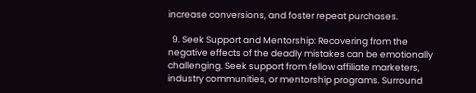increase conversions, and foster repeat purchases.

  9. Seek Support and Mentorship: Recovering from the negative effects of the deadly mistakes can be emotionally challenging. Seek support from fellow affiliate marketers, industry communities, or mentorship programs. Surround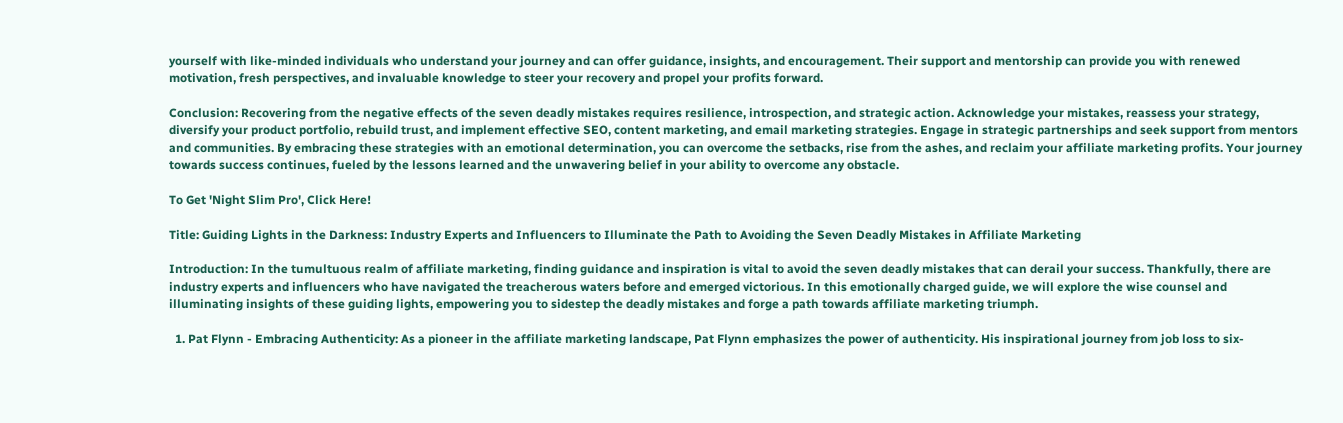yourself with like-minded individuals who understand your journey and can offer guidance, insights, and encouragement. Their support and mentorship can provide you with renewed motivation, fresh perspectives, and invaluable knowledge to steer your recovery and propel your profits forward.

Conclusion: Recovering from the negative effects of the seven deadly mistakes requires resilience, introspection, and strategic action. Acknowledge your mistakes, reassess your strategy, diversify your product portfolio, rebuild trust, and implement effective SEO, content marketing, and email marketing strategies. Engage in strategic partnerships and seek support from mentors and communities. By embracing these strategies with an emotional determination, you can overcome the setbacks, rise from the ashes, and reclaim your affiliate marketing profits. Your journey towards success continues, fueled by the lessons learned and the unwavering belief in your ability to overcome any obstacle.

To Get 'Night Slim Pro', Click Here!

Title: Guiding Lights in the Darkness: Industry Experts and Influencers to Illuminate the Path to Avoiding the Seven Deadly Mistakes in Affiliate Marketing

Introduction: In the tumultuous realm of affiliate marketing, finding guidance and inspiration is vital to avoid the seven deadly mistakes that can derail your success. Thankfully, there are industry experts and influencers who have navigated the treacherous waters before and emerged victorious. In this emotionally charged guide, we will explore the wise counsel and illuminating insights of these guiding lights, empowering you to sidestep the deadly mistakes and forge a path towards affiliate marketing triumph.

  1. Pat Flynn - Embracing Authenticity: As a pioneer in the affiliate marketing landscape, Pat Flynn emphasizes the power of authenticity. His inspirational journey from job loss to six-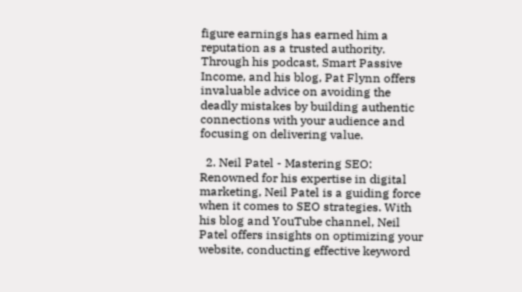figure earnings has earned him a reputation as a trusted authority. Through his podcast, Smart Passive Income, and his blog, Pat Flynn offers invaluable advice on avoiding the deadly mistakes by building authentic connections with your audience and focusing on delivering value.

  2. Neil Patel - Mastering SEO: Renowned for his expertise in digital marketing, Neil Patel is a guiding force when it comes to SEO strategies. With his blog and YouTube channel, Neil Patel offers insights on optimizing your website, conducting effective keyword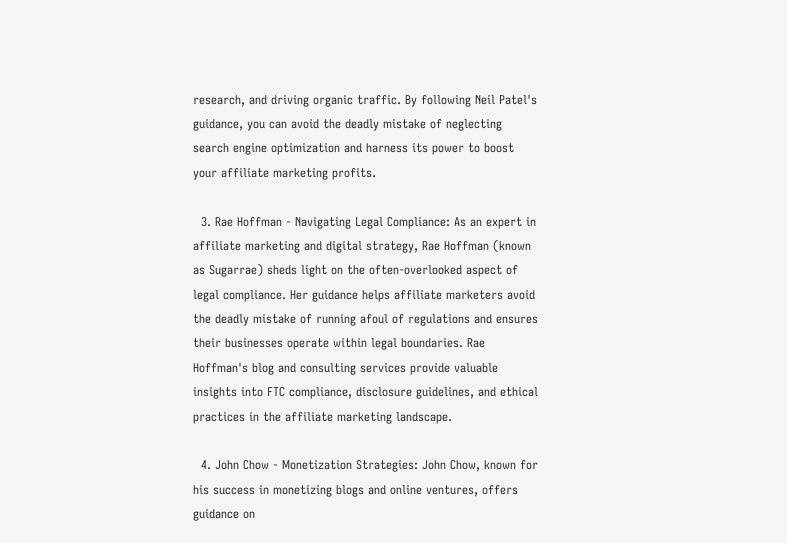research, and driving organic traffic. By following Neil Patel's guidance, you can avoid the deadly mistake of neglecting search engine optimization and harness its power to boost your affiliate marketing profits.

  3. Rae Hoffman - Navigating Legal Compliance: As an expert in affiliate marketing and digital strategy, Rae Hoffman (known as Sugarrae) sheds light on the often-overlooked aspect of legal compliance. Her guidance helps affiliate marketers avoid the deadly mistake of running afoul of regulations and ensures their businesses operate within legal boundaries. Rae Hoffman's blog and consulting services provide valuable insights into FTC compliance, disclosure guidelines, and ethical practices in the affiliate marketing landscape.

  4. John Chow - Monetization Strategies: John Chow, known for his success in monetizing blogs and online ventures, offers guidance on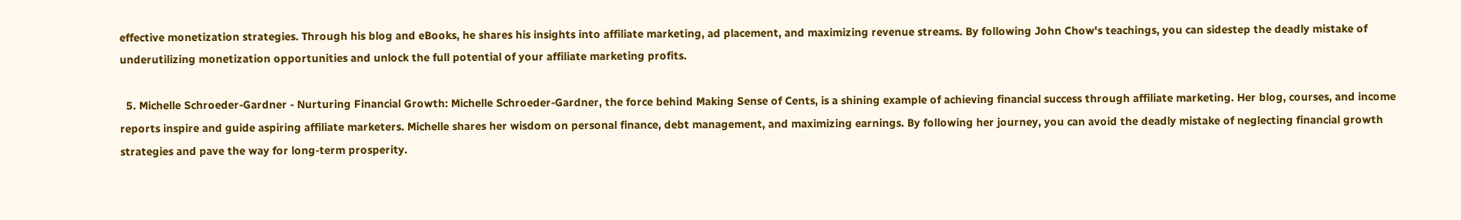effective monetization strategies. Through his blog and eBooks, he shares his insights into affiliate marketing, ad placement, and maximizing revenue streams. By following John Chow's teachings, you can sidestep the deadly mistake of underutilizing monetization opportunities and unlock the full potential of your affiliate marketing profits.

  5. Michelle Schroeder-Gardner - Nurturing Financial Growth: Michelle Schroeder-Gardner, the force behind Making Sense of Cents, is a shining example of achieving financial success through affiliate marketing. Her blog, courses, and income reports inspire and guide aspiring affiliate marketers. Michelle shares her wisdom on personal finance, debt management, and maximizing earnings. By following her journey, you can avoid the deadly mistake of neglecting financial growth strategies and pave the way for long-term prosperity.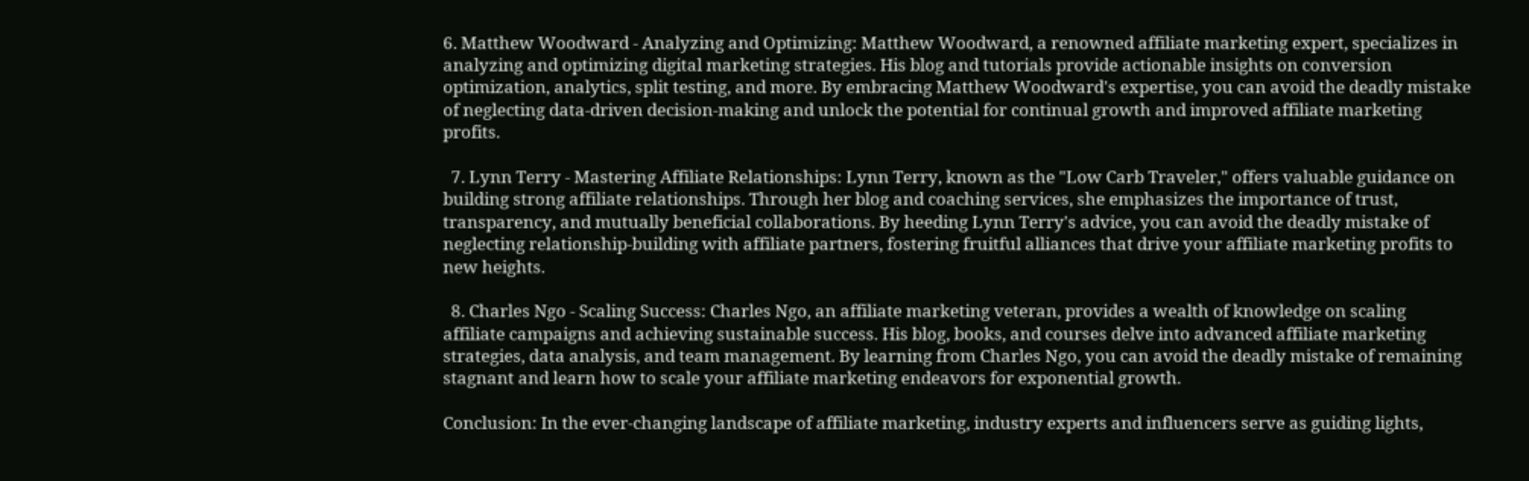6. Matthew Woodward - Analyzing and Optimizing: Matthew Woodward, a renowned affiliate marketing expert, specializes in analyzing and optimizing digital marketing strategies. His blog and tutorials provide actionable insights on conversion optimization, analytics, split testing, and more. By embracing Matthew Woodward's expertise, you can avoid the deadly mistake of neglecting data-driven decision-making and unlock the potential for continual growth and improved affiliate marketing profits.

  7. Lynn Terry - Mastering Affiliate Relationships: Lynn Terry, known as the "Low Carb Traveler," offers valuable guidance on building strong affiliate relationships. Through her blog and coaching services, she emphasizes the importance of trust, transparency, and mutually beneficial collaborations. By heeding Lynn Terry's advice, you can avoid the deadly mistake of neglecting relationship-building with affiliate partners, fostering fruitful alliances that drive your affiliate marketing profits to new heights.

  8. Charles Ngo - Scaling Success: Charles Ngo, an affiliate marketing veteran, provides a wealth of knowledge on scaling affiliate campaigns and achieving sustainable success. His blog, books, and courses delve into advanced affiliate marketing strategies, data analysis, and team management. By learning from Charles Ngo, you can avoid the deadly mistake of remaining stagnant and learn how to scale your affiliate marketing endeavors for exponential growth.

Conclusion: In the ever-changing landscape of affiliate marketing, industry experts and influencers serve as guiding lights,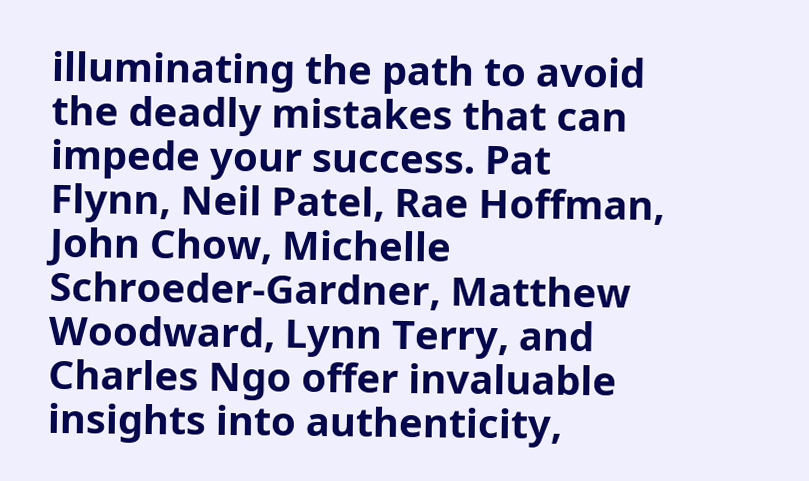illuminating the path to avoid the deadly mistakes that can impede your success. Pat Flynn, Neil Patel, Rae Hoffman, John Chow, Michelle Schroeder-Gardner, Matthew Woodward, Lynn Terry, and Charles Ngo offer invaluable insights into authenticity,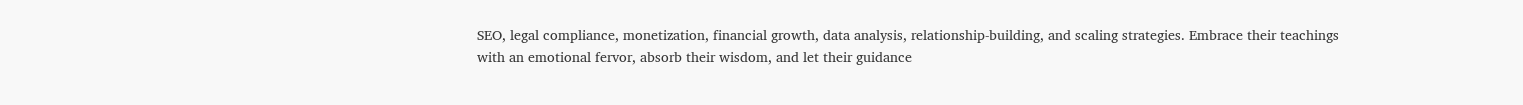SEO, legal compliance, monetization, financial growth, data analysis, relationship-building, and scaling strategies. Embrace their teachings with an emotional fervor, absorb their wisdom, and let their guidance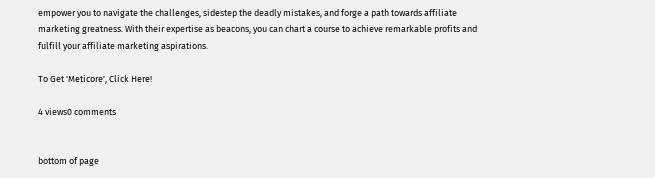empower you to navigate the challenges, sidestep the deadly mistakes, and forge a path towards affiliate marketing greatness. With their expertise as beacons, you can chart a course to achieve remarkable profits and fulfill your affiliate marketing aspirations.

To Get 'Meticore', Click Here!

4 views0 comments


bottom of page